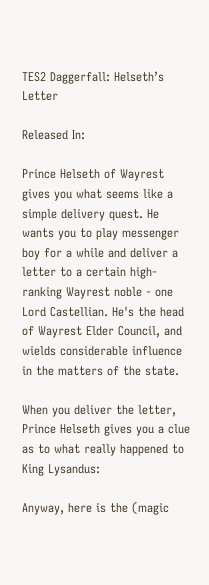TES2 Daggerfall: Helseth’s Letter

Released In:

Prince Helseth of Wayrest gives you what seems like a simple delivery quest. He wants you to play messenger boy for a while and deliver a letter to a certain high-ranking Wayrest noble - one Lord Castellian. He's the head of Wayrest Elder Council, and wields considerable influence in the matters of the state.

When you deliver the letter, Prince Helseth gives you a clue as to what really happened to King Lysandus:

Anyway, here is the (magic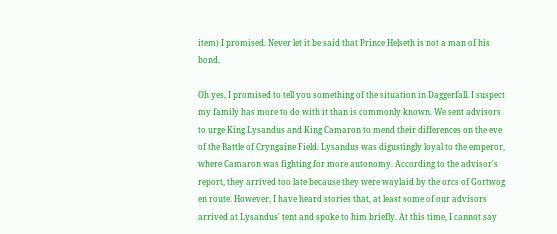item) I promised. Never let it be said that Prince Helseth is not a man of his bond.

Oh yes, I promised to tell you something of the situation in Daggerfall. I suspect my family has more to do with it than is commonly known. We sent advisors to urge King Lysandus and King Camaron to mend their differences on the eve of the Battle of Cryngaine Field. Lysandus was digustingly loyal to the emperor, where Camaron was fighting for more autonomy. According to the advisor's report, they arrived too late because they were waylaid by the orcs of Gortwog en route. However, I have heard stories that, at least some of our advisors arrived at Lysandus' tent and spoke to him briefly. At this time, I cannot say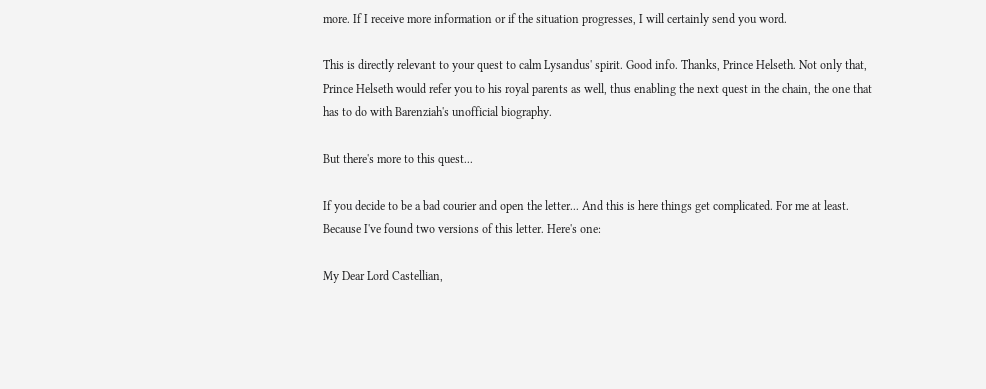more. If I receive more information or if the situation progresses, I will certainly send you word.

This is directly relevant to your quest to calm Lysandus' spirit. Good info. Thanks, Prince Helseth. Not only that, Prince Helseth would refer you to his royal parents as well, thus enabling the next quest in the chain, the one that has to do with Barenziah's unofficial biography.

But there's more to this quest...

If you decide to be a bad courier and open the letter... And this is here things get complicated. For me at least. Because I've found two versions of this letter. Here's one:

My Dear Lord Castellian,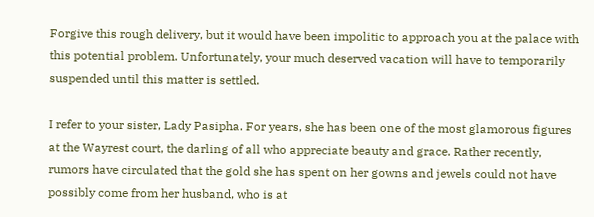Forgive this rough delivery, but it would have been impolitic to approach you at the palace with this potential problem. Unfortunately, your much deserved vacation will have to temporarily suspended until this matter is settled.

I refer to your sister, Lady Pasipha. For years, she has been one of the most glamorous figures at the Wayrest court, the darling of all who appreciate beauty and grace. Rather recently, rumors have circulated that the gold she has spent on her gowns and jewels could not have possibly come from her husband, who is at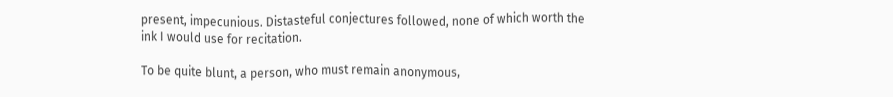present, impecunious. Distasteful conjectures followed, none of which worth the ink I would use for recitation.

To be quite blunt, a person, who must remain anonymous,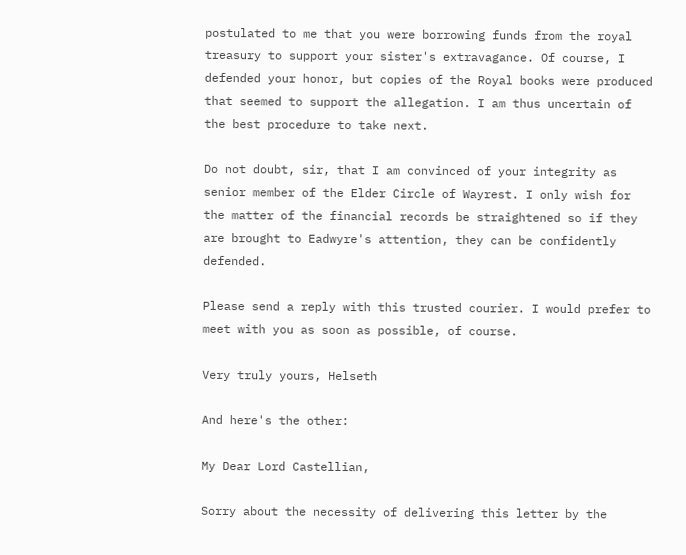postulated to me that you were borrowing funds from the royal treasury to support your sister's extravagance. Of course, I defended your honor, but copies of the Royal books were produced that seemed to support the allegation. I am thus uncertain of the best procedure to take next.

Do not doubt, sir, that I am convinced of your integrity as senior member of the Elder Circle of Wayrest. I only wish for the matter of the financial records be straightened so if they are brought to Eadwyre's attention, they can be confidently defended.

Please send a reply with this trusted courier. I would prefer to meet with you as soon as possible, of course.

Very truly yours, Helseth

And here's the other:

My Dear Lord Castellian,

Sorry about the necessity of delivering this letter by the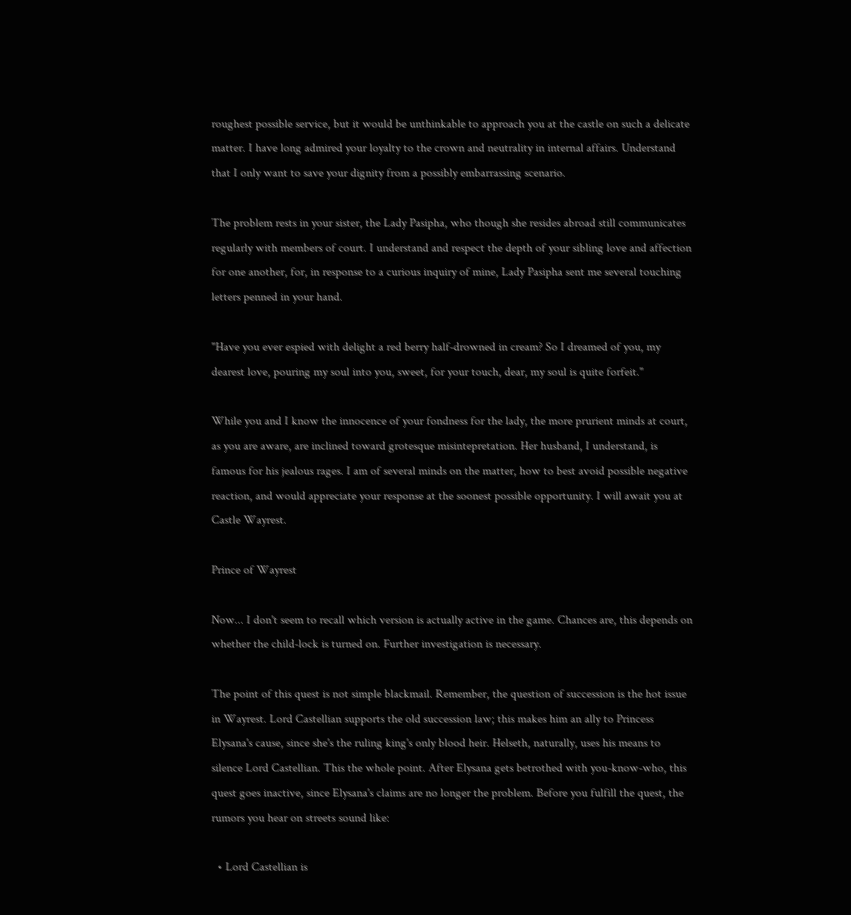roughest possible service, but it would be unthinkable to approach you at the castle on such a delicate matter. I have long admired your loyalty to the crown and neutrality in internal affairs. Understand that I only want to save your dignity from a possibly embarrassing scenario.

The problem rests in your sister, the Lady Pasipha, who though she resides abroad still communicates regularly with members of court. I understand and respect the depth of your sibling love and affection for one another, for, in response to a curious inquiry of mine, Lady Pasipha sent me several touching letters penned in your hand.

"Have you ever espied with delight a red berry half-drowned in cream? So I dreamed of you, my dearest love, pouring my soul into you, sweet, for your touch, dear, my soul is quite forfeit."

While you and I know the innocence of your fondness for the lady, the more prurient minds at court, as you are aware, are inclined toward grotesque misintepretation. Her husband, I understand, is famous for his jealous rages. I am of several minds on the matter, how to best avoid possible negative reaction, and would appreciate your response at the soonest possible opportunity. I will await you at Castle Wayrest.

Prince of Wayrest

Now... I don't seem to recall which version is actually active in the game. Chances are, this depends on whether the child-lock is turned on. Further investigation is necessary.

The point of this quest is not simple blackmail. Remember, the question of succession is the hot issue in Wayrest. Lord Castellian supports the old succession law; this makes him an ally to Princess Elysana's cause, since she's the ruling king's only blood heir. Helseth, naturally, uses his means to silence Lord Castellian. This the whole point. After Elysana gets betrothed with you-know-who, this quest goes inactive, since Elysana's claims are no longer the problem. Before you fulfill the quest, the rumors you hear on streets sound like:

  • Lord Castellian is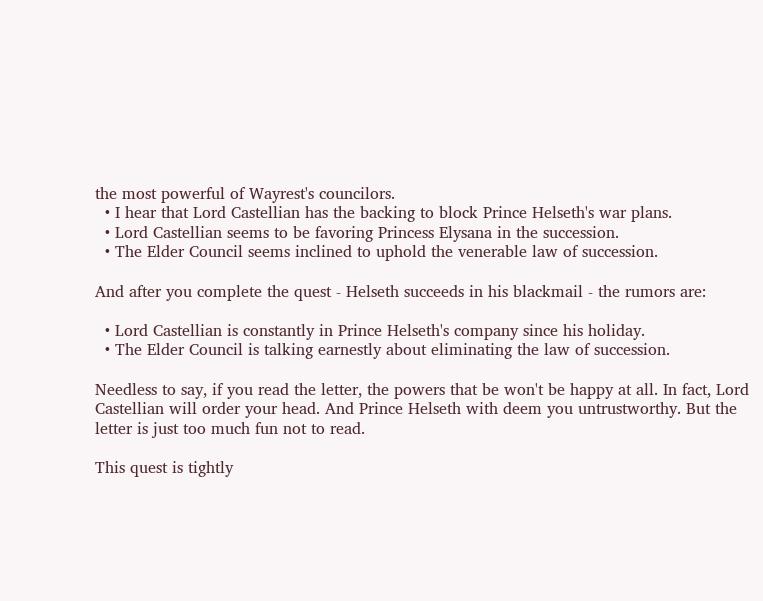the most powerful of Wayrest's councilors.
  • I hear that Lord Castellian has the backing to block Prince Helseth's war plans.
  • Lord Castellian seems to be favoring Princess Elysana in the succession.
  • The Elder Council seems inclined to uphold the venerable law of succession.

And after you complete the quest - Helseth succeeds in his blackmail - the rumors are:

  • Lord Castellian is constantly in Prince Helseth's company since his holiday.
  • The Elder Council is talking earnestly about eliminating the law of succession.

Needless to say, if you read the letter, the powers that be won't be happy at all. In fact, Lord Castellian will order your head. And Prince Helseth with deem you untrustworthy. But the letter is just too much fun not to read.

This quest is tightly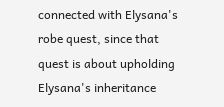connected with Elysana's robe quest, since that quest is about upholding Elysana's inheritance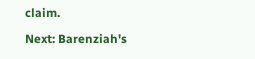claim.

Next: Barenziah's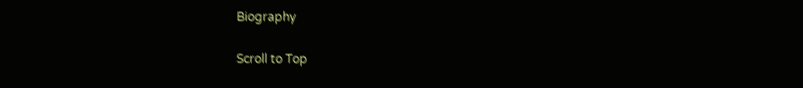Biography

Scroll to Top